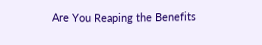Are You Reaping the Benefits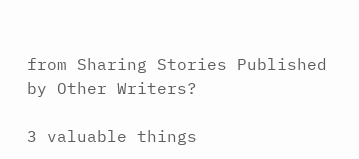from Sharing Stories Published by Other Writers?

3 valuable things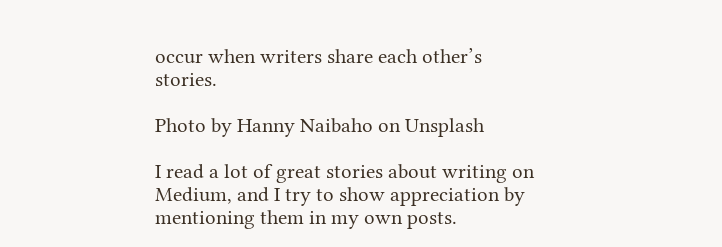occur when writers share each other’s stories.

Photo by Hanny Naibaho on Unsplash

I read a lot of great stories about writing on Medium, and I try to show appreciation by mentioning them in my own posts.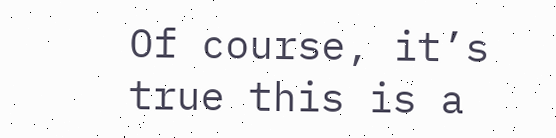Of course, it’s true this is a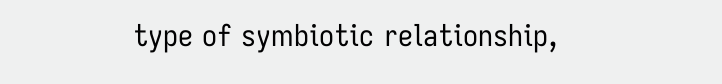type of symbiotic relationship,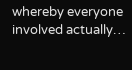whereby everyone involved actually…